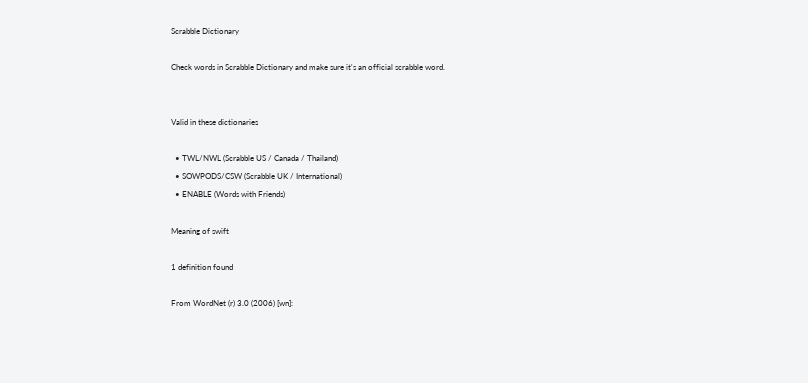Scrabble Dictionary

Check words in Scrabble Dictionary and make sure it's an official scrabble word.


Valid in these dictionaries

  • TWL/NWL (Scrabble US / Canada / Thailand)
  • SOWPODS/CSW (Scrabble UK / International)
  • ENABLE (Words with Friends)

Meaning of swift

1 definition found

From WordNet (r) 3.0 (2006) [wn]: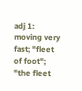adj 1: moving very fast; "fleet of foot"; "the fleet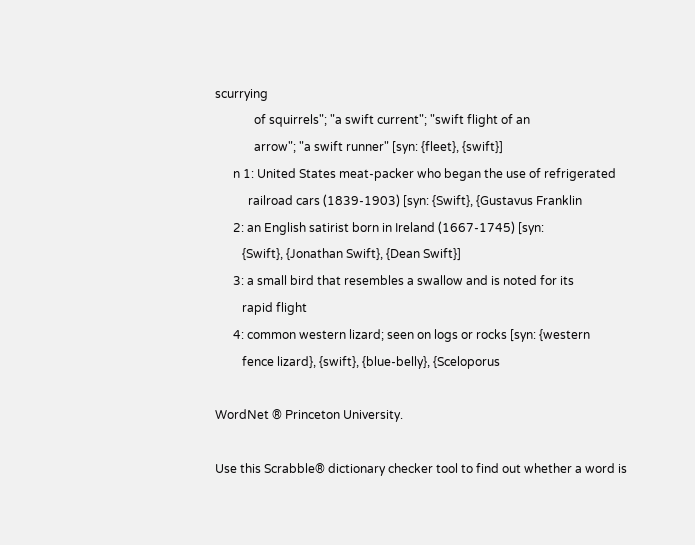scurrying
             of squirrels"; "a swift current"; "swift flight of an
             arrow"; "a swift runner" [syn: {fleet}, {swift}]
      n 1: United States meat-packer who began the use of refrigerated
           railroad cars (1839-1903) [syn: {Swift}, {Gustavus Franklin
      2: an English satirist born in Ireland (1667-1745) [syn:
         {Swift}, {Jonathan Swift}, {Dean Swift}]
      3: a small bird that resembles a swallow and is noted for its
         rapid flight
      4: common western lizard; seen on logs or rocks [syn: {western
         fence lizard}, {swift}, {blue-belly}, {Sceloporus

WordNet ® Princeton University.

Use this Scrabble® dictionary checker tool to find out whether a word is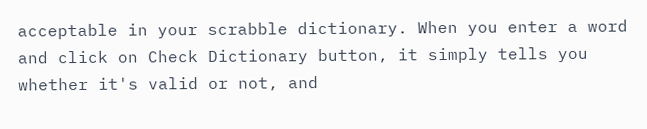acceptable in your scrabble dictionary. When you enter a word and click on Check Dictionary button, it simply tells you whether it's valid or not, and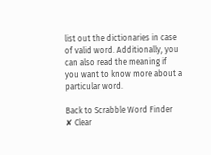list out the dictionaries in case of valid word. Additionally, you can also read the meaning if you want to know more about a particular word.

Back to Scrabble Word Finder
✘ Clear